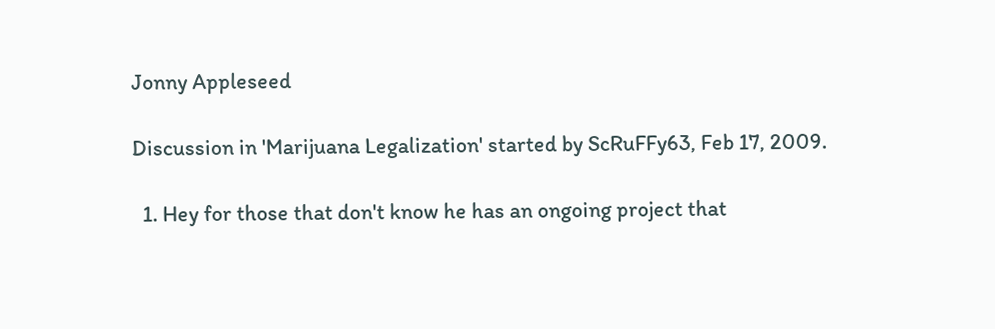Jonny Appleseed

Discussion in 'Marijuana Legalization' started by ScRuFFy63, Feb 17, 2009.

  1. Hey for those that don't know he has an ongoing project that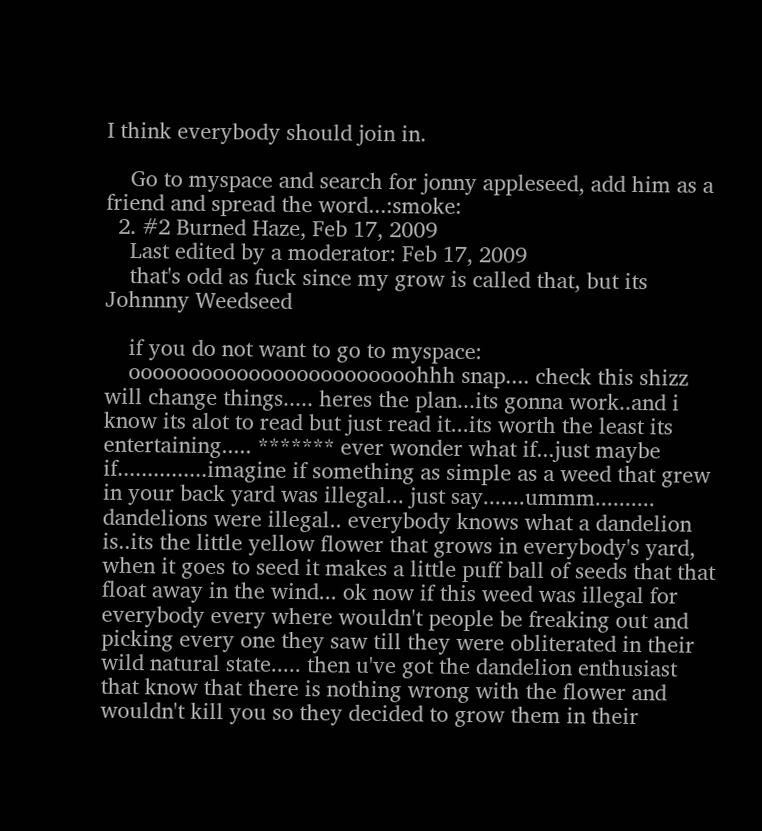I think everybody should join in.

    Go to myspace and search for jonny appleseed, add him as a friend and spread the word...:smoke:
  2. #2 Burned Haze, Feb 17, 2009
    Last edited by a moderator: Feb 17, 2009
    that's odd as fuck since my grow is called that, but its Johnnny Weedseed

    if you do not want to go to myspace:
    oooooooooooooooooooooooohhh snap.... check this shizz will change things..... heres the plan...its gonna work..and i know its alot to read but just read it...its worth the least its entertaining..... ******* ever wonder what if...just maybe if...............imagine if something as simple as a weed that grew in your back yard was illegal... just say.......ummm.......... dandelions were illegal.. everybody knows what a dandelion is..its the little yellow flower that grows in everybody's yard, when it goes to seed it makes a little puff ball of seeds that that float away in the wind... ok now if this weed was illegal for everybody every where wouldn't people be freaking out and picking every one they saw till they were obliterated in their wild natural state..... then u've got the dandelion enthusiast that know that there is nothing wrong with the flower and wouldn't kill you so they decided to grow them in their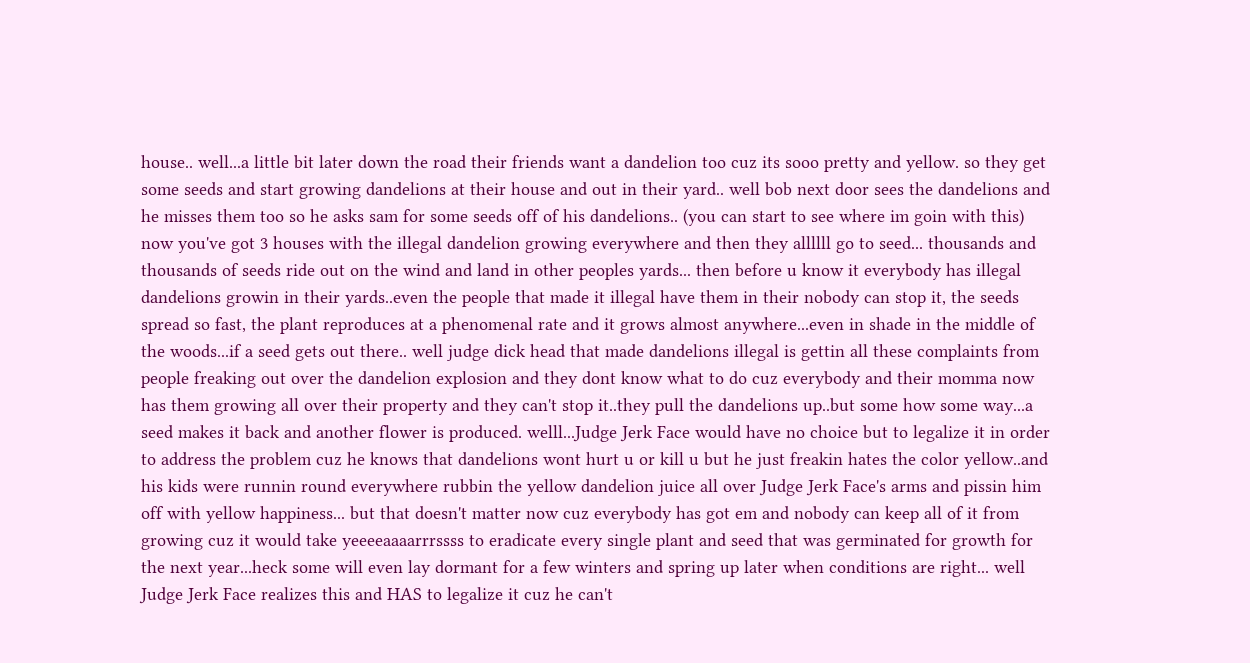house.. well...a little bit later down the road their friends want a dandelion too cuz its sooo pretty and yellow. so they get some seeds and start growing dandelions at their house and out in their yard.. well bob next door sees the dandelions and he misses them too so he asks sam for some seeds off of his dandelions.. (you can start to see where im goin with this) now you've got 3 houses with the illegal dandelion growing everywhere and then they allllll go to seed... thousands and thousands of seeds ride out on the wind and land in other peoples yards... then before u know it everybody has illegal dandelions growin in their yards..even the people that made it illegal have them in their nobody can stop it, the seeds spread so fast, the plant reproduces at a phenomenal rate and it grows almost anywhere...even in shade in the middle of the woods...if a seed gets out there.. well judge dick head that made dandelions illegal is gettin all these complaints from people freaking out over the dandelion explosion and they dont know what to do cuz everybody and their momma now has them growing all over their property and they can't stop it..they pull the dandelions up..but some how some way...a seed makes it back and another flower is produced. welll...Judge Jerk Face would have no choice but to legalize it in order to address the problem cuz he knows that dandelions wont hurt u or kill u but he just freakin hates the color yellow..and his kids were runnin round everywhere rubbin the yellow dandelion juice all over Judge Jerk Face's arms and pissin him off with yellow happiness... but that doesn't matter now cuz everybody has got em and nobody can keep all of it from growing cuz it would take yeeeeaaaarrrssss to eradicate every single plant and seed that was germinated for growth for the next year...heck some will even lay dormant for a few winters and spring up later when conditions are right... well Judge Jerk Face realizes this and HAS to legalize it cuz he can't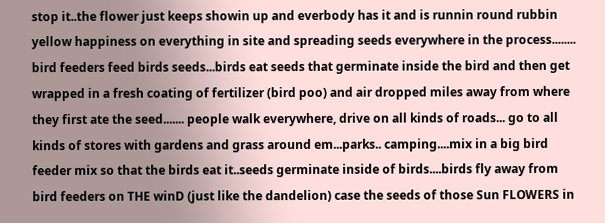stop it..the flower just keeps showin up and everbody has it and is runnin round rubbin yellow happiness on everything in site and spreading seeds everywhere in the process........ bird feeders feed birds seeds...birds eat seeds that germinate inside the bird and then get wrapped in a fresh coating of fertilizer (bird poo) and air dropped miles away from where they first ate the seed....... people walk everywhere, drive on all kinds of roads... go to all kinds of stores with gardens and grass around em...parks.. camping....mix in a big bird feeder mix so that the birds eat it..seeds germinate inside of birds....birds fly away from bird feeders on THE winD (just like the dandelion) case the seeds of those Sun FLOWERS in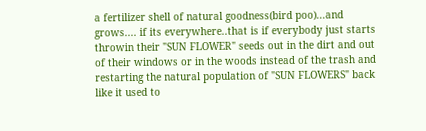a fertilizer shell of natural goodness(bird poo)...and grows.... if its everywhere..that is if everybody just starts throwin their "SUN FLOWER" seeds out in the dirt and out of their windows or in the woods instead of the trash and restarting the natural population of "SUN FLOWERS" back like it used to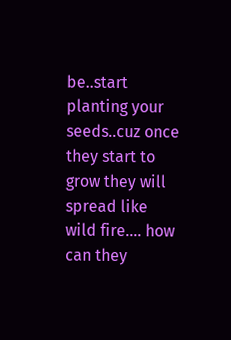be..start planting your seeds..cuz once they start to grow they will spread like wild fire.... how can they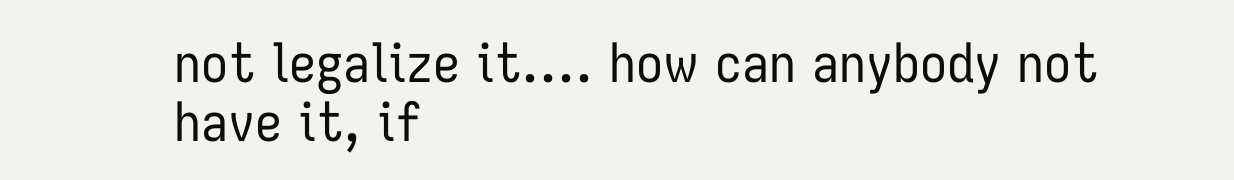not legalize it.... how can anybody not have it, if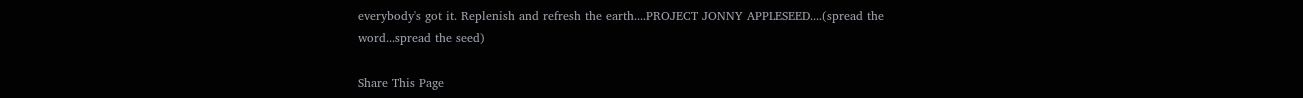everybody's got it. Replenish and refresh the earth....PROJECT JONNY APPLESEED....(spread the word...spread the seed)

Share This Page